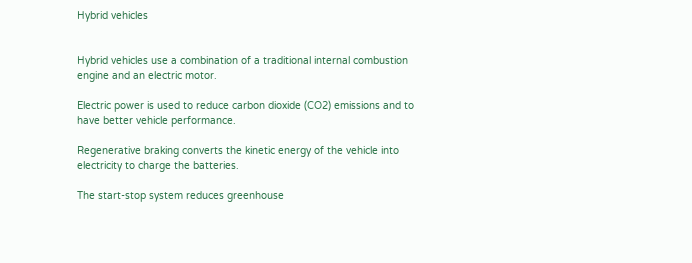Hybrid vehicles


Hybrid vehicles use a combination of a traditional internal combustion engine and an electric motor.

Electric power is used to reduce carbon dioxide (CO2) emissions and to have better vehicle performance.

Regenerative braking converts the kinetic energy of the vehicle into electricity to charge the batteries.

The start-stop system reduces greenhouse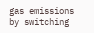gas emissions by switching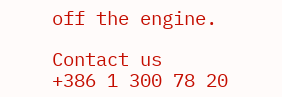off the engine.

Contact us
+386 1 300 78 20